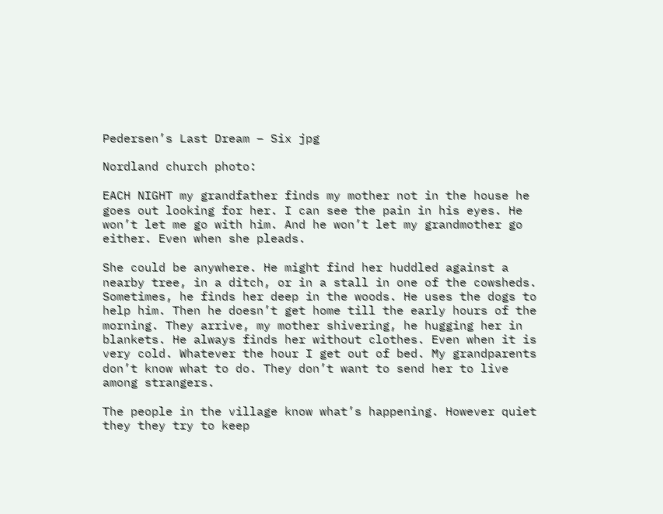Pedersen’s Last Dream – Six jpg

Nordland church photo:

EACH NIGHT my grandfather finds my mother not in the house he goes out looking for her. I can see the pain in his eyes. He won’t let me go with him. And he won’t let my grandmother go either. Even when she pleads.

She could be anywhere. He might find her huddled against a nearby tree, in a ditch, or in a stall in one of the cowsheds. Sometimes, he finds her deep in the woods. He uses the dogs to help him. Then he doesn’t get home till the early hours of the morning. They arrive, my mother shivering, he hugging her in blankets. He always finds her without clothes. Even when it is very cold. Whatever the hour I get out of bed. My grandparents don’t know what to do. They don’t want to send her to live among strangers.

The people in the village know what’s happening. However quiet they they try to keep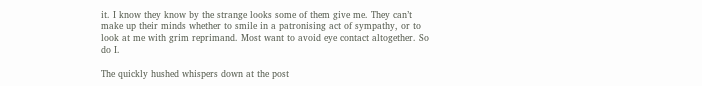it. I know they know by the strange looks some of them give me. They can’t make up their minds whether to smile in a patronising act of sympathy, or to look at me with grim reprimand. Most want to avoid eye contact altogether. So do I.

The quickly hushed whispers down at the post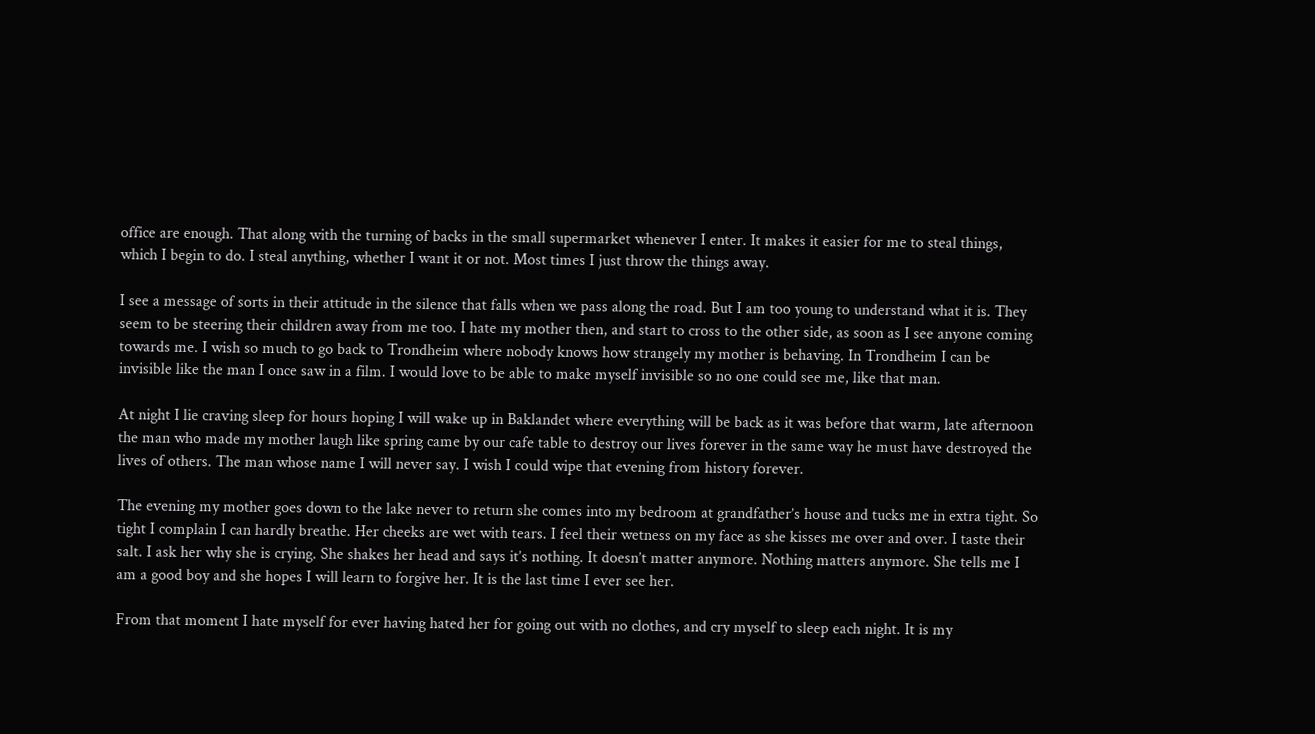office are enough. That along with the turning of backs in the small supermarket whenever I enter. It makes it easier for me to steal things, which I begin to do. I steal anything, whether I want it or not. Most times I just throw the things away.

I see a message of sorts in their attitude in the silence that falls when we pass along the road. But I am too young to understand what it is. They seem to be steering their children away from me too. I hate my mother then, and start to cross to the other side, as soon as I see anyone coming towards me. I wish so much to go back to Trondheim where nobody knows how strangely my mother is behaving. In Trondheim I can be invisible like the man I once saw in a film. I would love to be able to make myself invisible so no one could see me, like that man.

At night I lie craving sleep for hours hoping I will wake up in Baklandet where everything will be back as it was before that warm, late afternoon the man who made my mother laugh like spring came by our cafe table to destroy our lives forever in the same way he must have destroyed the lives of others. The man whose name I will never say. I wish I could wipe that evening from history forever.

The evening my mother goes down to the lake never to return she comes into my bedroom at grandfather’s house and tucks me in extra tight. So tight I complain I can hardly breathe. Her cheeks are wet with tears. I feel their wetness on my face as she kisses me over and over. I taste their salt. I ask her why she is crying. She shakes her head and says it’s nothing. It doesn’t matter anymore. Nothing matters anymore. She tells me I am a good boy and she hopes I will learn to forgive her. It is the last time I ever see her.

From that moment I hate myself for ever having hated her for going out with no clothes, and cry myself to sleep each night. It is my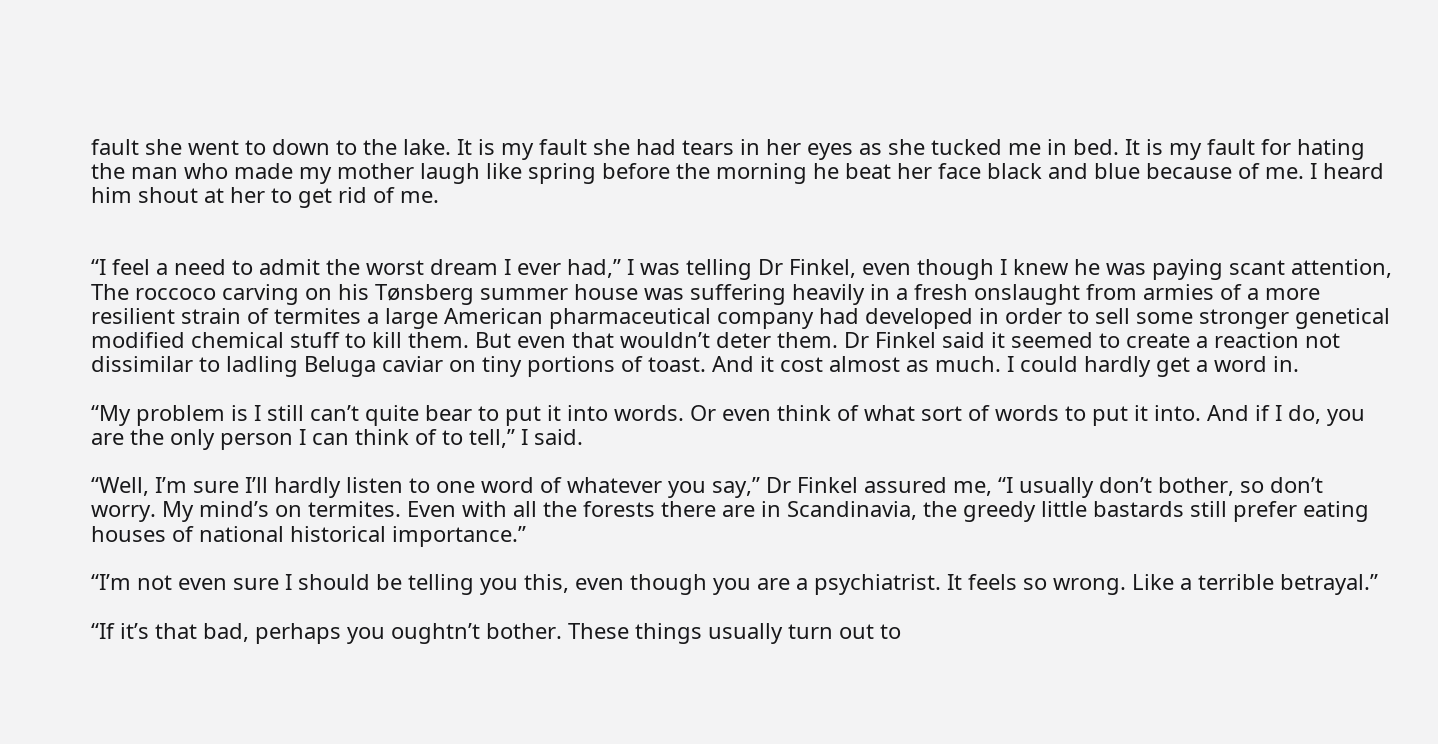fault she went to down to the lake. It is my fault she had tears in her eyes as she tucked me in bed. It is my fault for hating the man who made my mother laugh like spring before the morning he beat her face black and blue because of me. I heard him shout at her to get rid of me.


“I feel a need to admit the worst dream I ever had,” I was telling Dr Finkel, even though I knew he was paying scant attention, The roccoco carving on his Tønsberg summer house was suffering heavily in a fresh onslaught from armies of a more resilient strain of termites a large American pharmaceutical company had developed in order to sell some stronger genetical modified chemical stuff to kill them. But even that wouldn’t deter them. Dr Finkel said it seemed to create a reaction not dissimilar to ladling Beluga caviar on tiny portions of toast. And it cost almost as much. I could hardly get a word in.

“My problem is I still can’t quite bear to put it into words. Or even think of what sort of words to put it into. And if I do, you are the only person I can think of to tell,” I said.

“Well, I’m sure I’ll hardly listen to one word of whatever you say,” Dr Finkel assured me, “I usually don’t bother, so don’t worry. My mind’s on termites. Even with all the forests there are in Scandinavia, the greedy little bastards still prefer eating houses of national historical importance.”

“I’m not even sure I should be telling you this, even though you are a psychiatrist. It feels so wrong. Like a terrible betrayal.”

“If it’s that bad, perhaps you oughtn’t bother. These things usually turn out to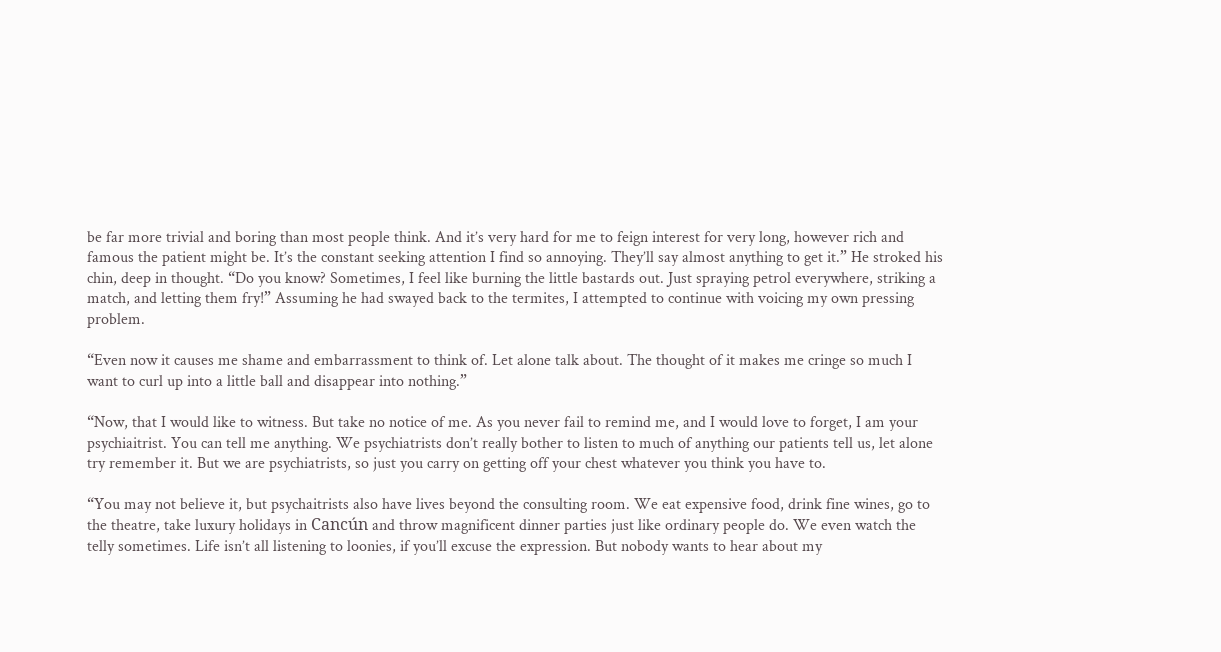be far more trivial and boring than most people think. And it’s very hard for me to feign interest for very long, however rich and famous the patient might be. It’s the constant seeking attention I find so annoying. They’ll say almost anything to get it.” He stroked his chin, deep in thought. “Do you know? Sometimes, I feel like burning the little bastards out. Just spraying petrol everywhere, striking a match, and letting them fry!” Assuming he had swayed back to the termites, I attempted to continue with voicing my own pressing problem.

“Even now it causes me shame and embarrassment to think of. Let alone talk about. The thought of it makes me cringe so much I want to curl up into a little ball and disappear into nothing.”

“Now, that I would like to witness. But take no notice of me. As you never fail to remind me, and I would love to forget, I am your psychiaitrist. You can tell me anything. We psychiatrists don’t really bother to listen to much of anything our patients tell us, let alone try remember it. But we are psychiatrists, so just you carry on getting off your chest whatever you think you have to.

“You may not believe it, but psychaitrists also have lives beyond the consulting room. We eat expensive food, drink fine wines, go to the theatre, take luxury holidays in Cancún and throw magnificent dinner parties just like ordinary people do. We even watch the telly sometimes. Life isn’t all listening to loonies, if you’ll excuse the expression. But nobody wants to hear about my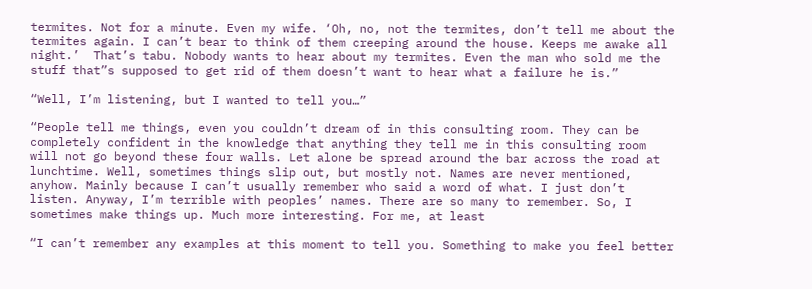termites. Not for a minute. Even my wife. ‘Oh, no, not the termites, don’t tell me about the termites again. I can’t bear to think of them creeping around the house. Keeps me awake all night.’  That’s tabu. Nobody wants to hear about my termites. Even the man who sold me the stuff that”s supposed to get rid of them doesn’t want to hear what a failure he is.”

“Well, I’m listening, but I wanted to tell you…”

“People tell me things, even you couldn’t dream of in this consulting room. They can be completely confident in the knowledge that anything they tell me in this consulting room will not go beyond these four walls. Let alone be spread around the bar across the road at lunchtime. Well, sometimes things slip out, but mostly not. Names are never mentioned, anyhow. Mainly because I can’t usually remember who said a word of what. I just don’t listen. Anyway, I’m terrible with peoples’ names. There are so many to remember. So, I sometimes make things up. Much more interesting. For me, at least

“I can’t remember any examples at this moment to tell you. Something to make you feel better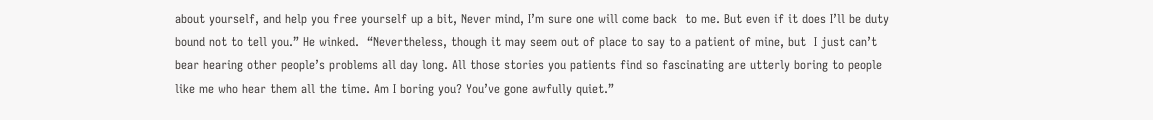about yourself, and help you free yourself up a bit, Never mind, I’m sure one will come back  to me. But even if it does I’ll be duty bound not to tell you.” He winked.  “Nevertheless, though it may seem out of place to say to a patient of mine, but  I just can’t bear hearing other people’s problems all day long. All those stories you patients find so fascinating are utterly boring to people like me who hear them all the time. Am I boring you? You’ve gone awfully quiet.”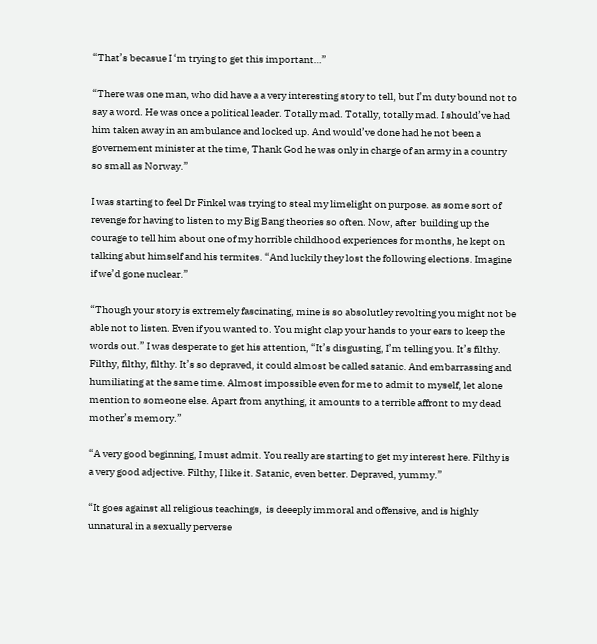“That’s becasue I ‘m trying to get this important…”

“There was one man, who did have a a very interesting story to tell, but I’m duty bound not to say a word. He was once a political leader. Totally mad. Totally, totally mad. I should’ve had him taken away in an ambulance and locked up. And would’ve done had he not been a governement minister at the time, Thank God he was only in charge of an army in a country so small as Norway.”

I was starting to feel Dr Finkel was trying to steal my limelight on purpose. as some sort of revenge for having to listen to my Big Bang theories so often. Now, after  building up the courage to tell him about one of my horrible childhood experiences for months, he kept on talking abut himself and his termites. “And luckily they lost the following elections. Imagine if we’d gone nuclear.”

“Though your story is extremely fascinating, mine is so absolutley revolting you might not be able not to listen. Even if you wanted to. You might clap your hands to your ears to keep the words out.” I was desperate to get his attention, “It’s disgusting, I’m telling you. It’s filthy. Filthy, filthy, filthy. It’s so depraved, it could almost be called satanic. And embarrassing and humiliating at the same time. Almost impossible even for me to admit to myself, let alone mention to someone else. Apart from anything, it amounts to a terrible affront to my dead mother’s memory.”

“A very good beginning, I must admit. You really are starting to get my interest here. Filthy is a very good adjective. Filthy, I like it. Satanic, even better. Depraved, yummy.”

“It goes against all religious teachings,  is deeeply immoral and offensive, and is highly unnatural in a sexually perverse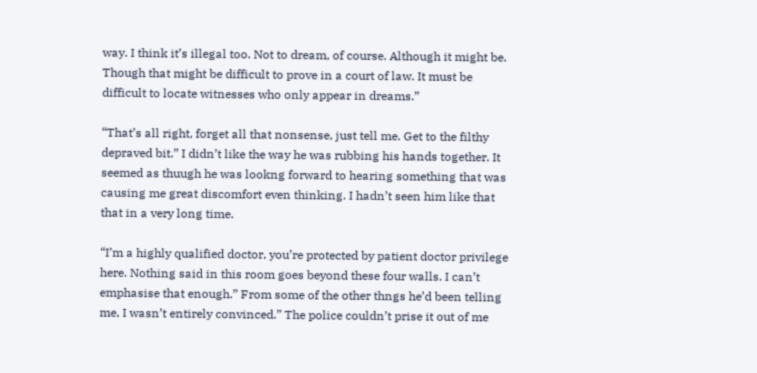way. I think it’s illegal too. Not to dream, of course. Although it might be. Though that might be difficult to prove in a court of law. It must be difficult to locate witnesses who only appear in dreams.”

“That’s all right, forget all that nonsense, just tell me. Get to the filthy depraved bit.” I didn’t like the way he was rubbing his hands together. It seemed as thuugh he was lookng forward to hearing something that was causing me great discomfort even thinking. I hadn’t seen him like that that in a very long time.

“I’m a highly qualified doctor, you’re protected by patient doctor privilege here. Nothing said in this room goes beyond these four walls. I can’t emphasise that enough.” From some of the other thngs he’d been telling me, I wasn’t entirely convinced.” The police couldn’t prise it out of me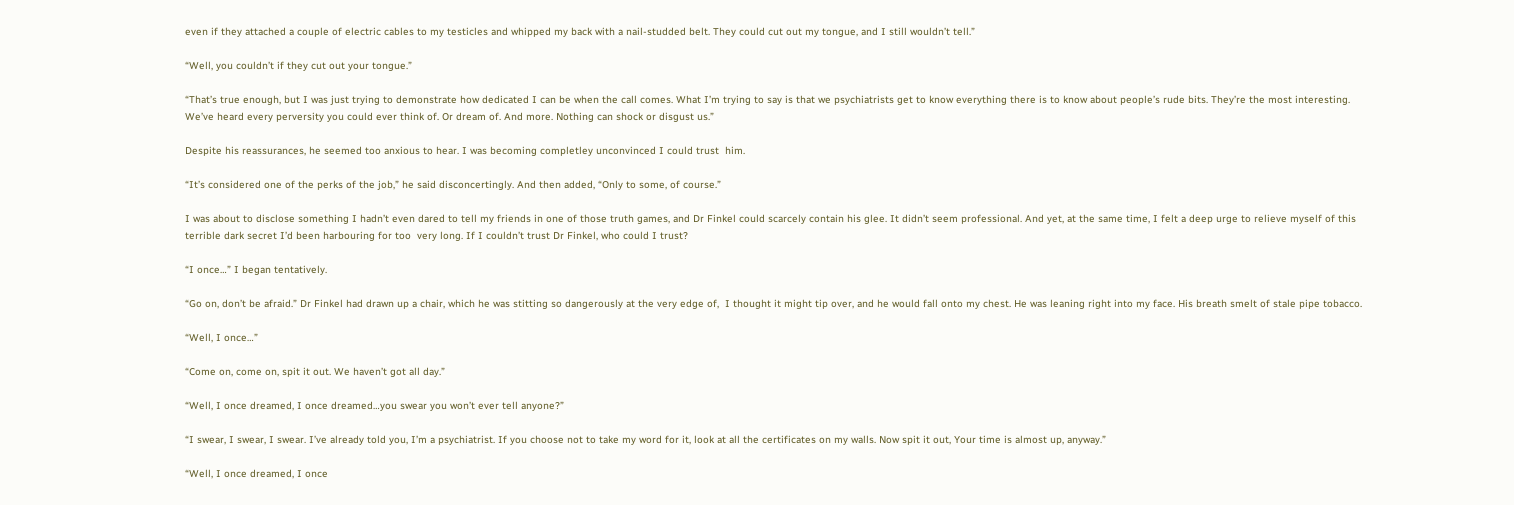even if they attached a couple of electric cables to my testicles and whipped my back with a nail-studded belt. They could cut out my tongue, and I still wouldn’t tell.”

“Well, you couldn’t if they cut out your tongue.”

“That’s true enough, but I was just trying to demonstrate how dedicated I can be when the call comes. What I’m trying to say is that we psychiatrists get to know everything there is to know about people’s rude bits. They’re the most interesting. We’ve heard every perversity you could ever think of. Or dream of. And more. Nothing can shock or disgust us.”

Despite his reassurances, he seemed too anxious to hear. I was becoming completley unconvinced I could trust  him.

“It’s considered one of the perks of the job,” he said disconcertingly. And then added, “Only to some, of course.”

I was about to disclose something I hadn’t even dared to tell my friends in one of those truth games, and Dr Finkel could scarcely contain his glee. It didn’t seem professional. And yet, at the same time, I felt a deep urge to relieve myself of this terrible dark secret I’d been harbouring for too  very long. If I couldn’t trust Dr Finkel, who could I trust?

“I once…” I began tentatively.

“Go on, don’t be afraid.” Dr Finkel had drawn up a chair, which he was stitting so dangerously at the very edge of,  I thought it might tip over, and he would fall onto my chest. He was leaning right into my face. His breath smelt of stale pipe tobacco.

“Well, I once…”

“Come on, come on, spit it out. We haven’t got all day.”

“Well, I once dreamed, I once dreamed…you swear you won’t ever tell anyone?”

“I swear, I swear, I swear. I’ve already told you, I’m a psychiatrist. If you choose not to take my word for it, look at all the certificates on my walls. Now spit it out, Your time is almost up, anyway.”

“Well, I once dreamed, I once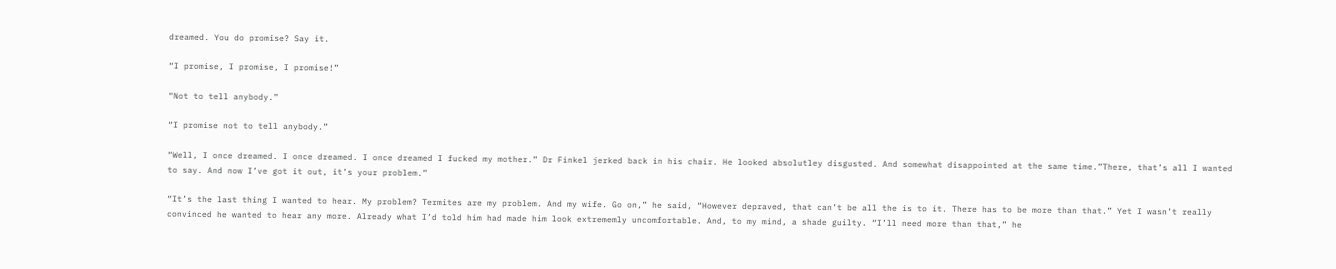dreamed. You do promise? Say it.

“I promise, I promise, I promise!”

“Not to tell anybody.”

“I promise not to tell anybody.”

“Well, I once dreamed. I once dreamed. I once dreamed I fucked my mother.” Dr Finkel jerked back in his chair. He looked absolutley disgusted. And somewhat disappointed at the same time.”There, that’s all I wanted to say. And now I’ve got it out, it’s your problem.”

“It’s the last thing I wanted to hear. My problem? Termites are my problem. And my wife. Go on,” he said, “However depraved, that can’t be all the is to it. There has to be more than that.” Yet I wasn’t really convinced he wanted to hear any more. Already what I’d told him had made him look extrememly uncomfortable. And, to my mind, a shade guilty. “I’ll need more than that,” he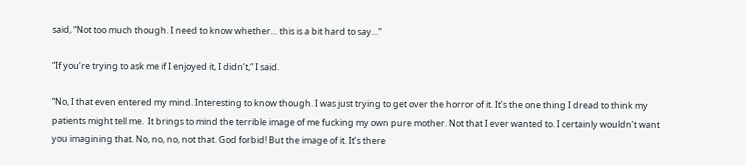said, “Not too much though. I need to know whether… this is a bit hard to say…”

“If you’re trying to ask me if I enjoyed it, I didn’t,” I said.

“No, I that even entered my mind. Interesting to know though. I was just trying to get over the horror of it. It’s the one thing I dread to think my patients might tell me.  It brings to mind the terrible image of me fucking my own pure mother. Not that I ever wanted to. I certainly wouldn’t want you imagining that. No, no, no, not that. God forbid! But the image of it. It’s there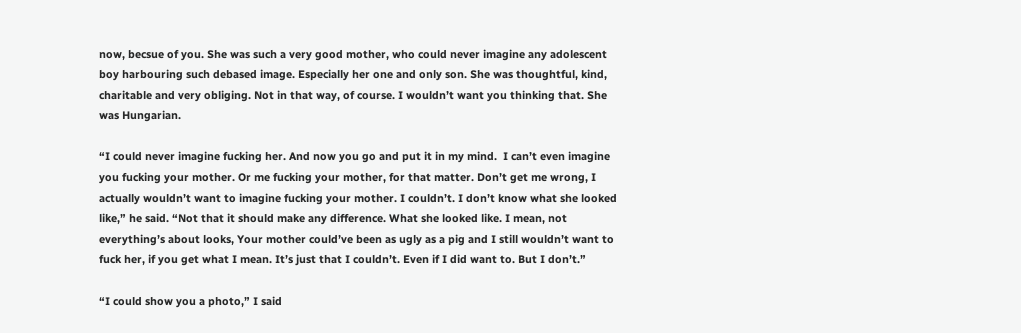now, becsue of you. She was such a very good mother, who could never imagine any adolescent boy harbouring such debased image. Especially her one and only son. She was thoughtful, kind, charitable and very obliging. Not in that way, of course. I wouldn’t want you thinking that. She was Hungarian.

“I could never imagine fucking her. And now you go and put it in my mind.  I can’t even imagine you fucking your mother. Or me fucking your mother, for that matter. Don’t get me wrong, I actually wouldn’t want to imagine fucking your mother. I couldn’t. I don’t know what she looked like,” he said. “Not that it should make any difference. What she looked like. I mean, not everything’s about looks, Your mother could’ve been as ugly as a pig and I still wouldn’t want to fuck her, if you get what I mean. It’s just that I couldn’t. Even if I did want to. But I don’t.”

“I could show you a photo,” I said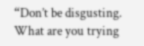“Don’t be disgusting. What are you trying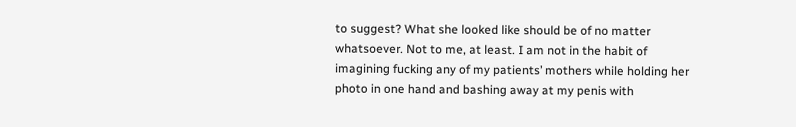to suggest? What she looked like should be of no matter whatsoever. Not to me, at least. I am not in the habit of imagining fucking any of my patients’ mothers while holding her photo in one hand and bashing away at my penis with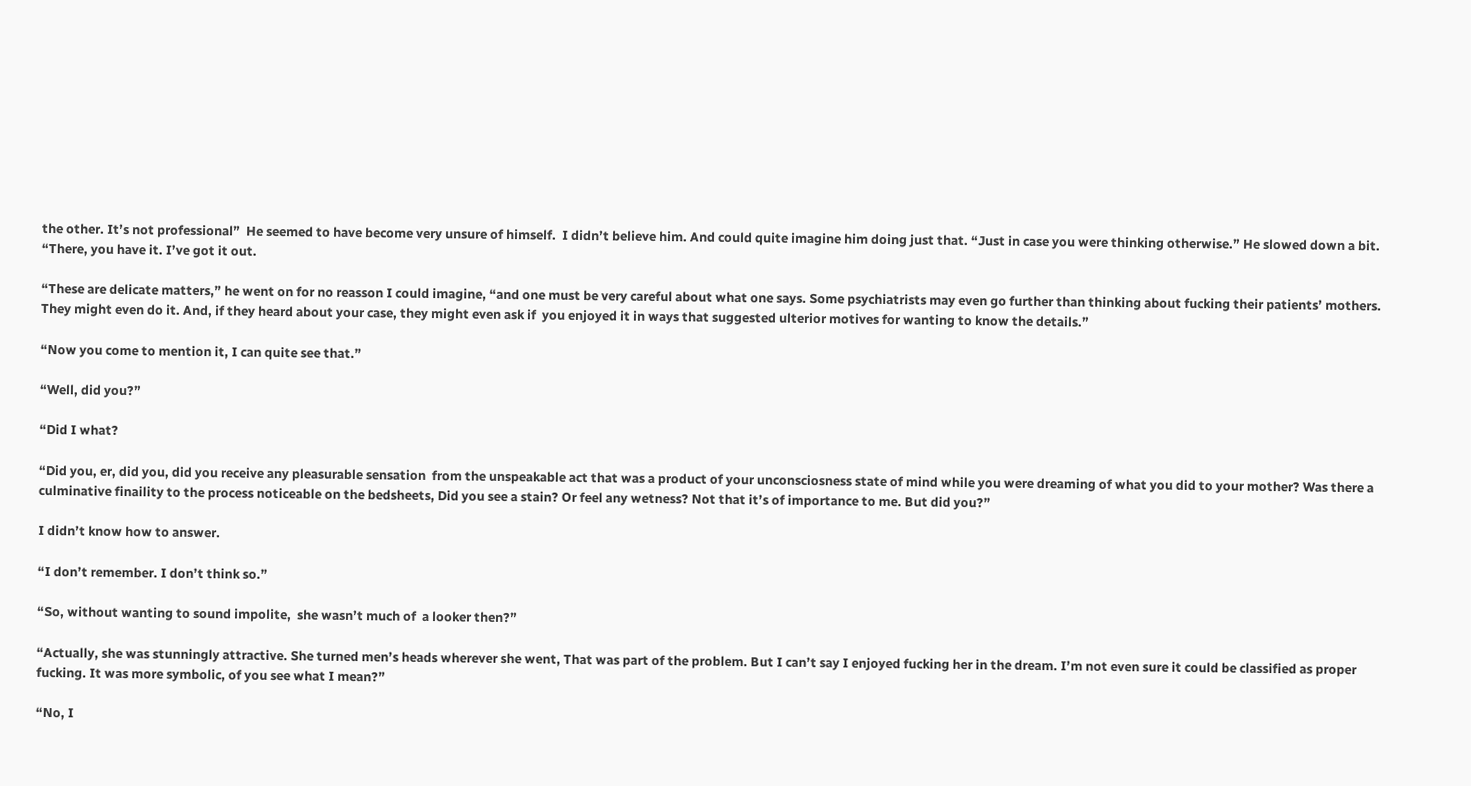the other. It’s not professional”  He seemed to have become very unsure of himself.  I didn’t believe him. And could quite imagine him doing just that. “Just in case you were thinking otherwise.” He slowed down a bit. “There, you have it. I’ve got it out.

“These are delicate matters,” he went on for no reasson I could imagine, “and one must be very careful about what one says. Some psychiatrists may even go further than thinking about fucking their patients’ mothers. They might even do it. And, if they heard about your case, they might even ask if  you enjoyed it in ways that suggested ulterior motives for wanting to know the details.”

“Now you come to mention it, I can quite see that.”

“Well, did you?”

“Did I what?

“Did you, er, did you, did you receive any pleasurable sensation  from the unspeakable act that was a product of your unconsciosness state of mind while you were dreaming of what you did to your mother? Was there a culminative finaility to the process noticeable on the bedsheets, Did you see a stain? Or feel any wetness? Not that it’s of importance to me. But did you?”

I didn’t know how to answer.

“I don’t remember. I don’t think so.”

“So, without wanting to sound impolite,  she wasn’t much of  a looker then?”

“Actually, she was stunningly attractive. She turned men’s heads wherever she went, That was part of the problem. But I can’t say I enjoyed fucking her in the dream. I’m not even sure it could be classified as proper fucking. It was more symbolic, of you see what I mean?”

“No, I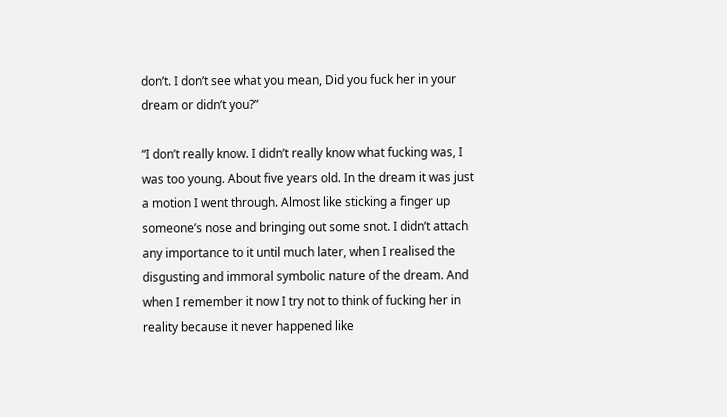don’t. I don’t see what you mean, Did you fuck her in your dream or didn’t you?”

“I don’t really know. I didn’t really know what fucking was, I was too young. About five years old. In the dream it was just a motion I went through. Almost like sticking a finger up someone’s nose and bringing out some snot. I didn’t attach any importance to it until much later, when I realised the disgusting and immoral symbolic nature of the dream. And when I remember it now I try not to think of fucking her in reality because it never happened like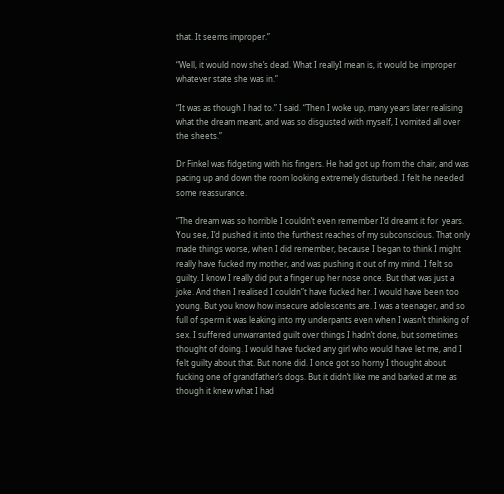that. It seems improper.”

“Well, it would now she’s dead. What I reallyI mean is, it would be improper whatever state she was in.”

“It was as though I had to.” I said. “Then I woke up, many years later realising what the dream meant, and was so disgusted with myself, I vomited all over the sheets.”

Dr Finkel was fidgeting with his fingers. He had got up from the chair, and was pacing up and down the room looking extremely disturbed. I felt he needed some reassurance.

“The dream was so horrible I couldn’t even remember I’d dreamt it for  years. You see, I’d pushed it into the furthest reaches of my subconscious. That only made things worse, when I did remember, because I began to think I might really have fucked my mother, and was pushing it out of my mind. I felt so guilty. I know I really did put a finger up her nose once. But that was just a joke. And then I realised I couldn”t have fucked her. I would have been too young. But you know how insecure adolescents are. I was a teenager, and so  full of sperm it was leaking into my underpants even when I wasn’t thinking of sex. I suffered unwarranted guilt over things I hadn’t done, but sometimes thought of doing. I would have fucked any girl who would have let me, and I felt guilty about that. But none did. I once got so horny I thought about fucking one of grandfather’s dogs. But it didn’t like me and barked at me as though it knew what I had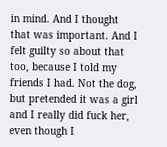in mind. And I thought that was important. And I felt guilty so about that too, because I told my friends I had. Not the dog, but pretended it was a girl and I really did fuck her, even though I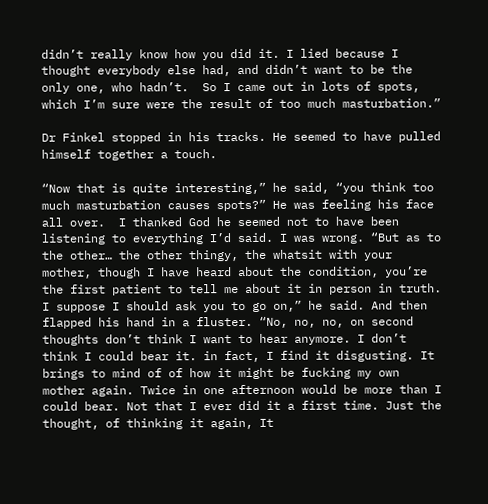didn’t really know how you did it. I lied because I thought everybody else had, and didn’t want to be the only one, who hadn’t.  So I came out in lots of spots, which I’m sure were the result of too much masturbation.”

Dr Finkel stopped in his tracks. He seemed to have pulled himself together a touch.

“Now that is quite interesting,” he said, “you think too much masturbation causes spots?” He was feeling his face all over.  I thanked God he seemed not to have been listening to everything I’d said. I was wrong. “But as to the other… the other thingy, the whatsit with your mother, though I have heard about the condition, you’re the first patient to tell me about it in person in truth. I suppose I should ask you to go on,” he said. And then flapped his hand in a fluster. “No, no, no, on second thoughts don’t think I want to hear anymore. I don’t think I could bear it. in fact, I find it disgusting. It brings to mind of of how it might be fucking my own mother again. Twice in one afternoon would be more than I could bear. Not that I ever did it a first time. Just the thought, of thinking it again, It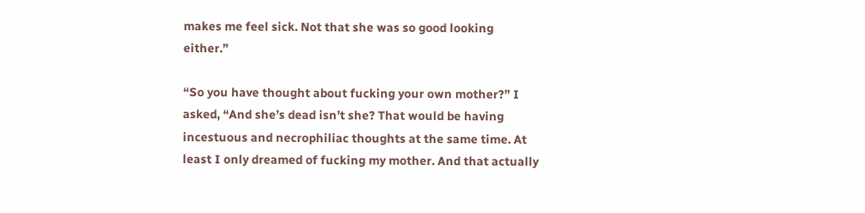makes me feel sick. Not that she was so good looking either.”

“So you have thought about fucking your own mother?” I asked, “And she’s dead isn’t she? That would be having incestuous and necrophiliac thoughts at the same time. At least I only dreamed of fucking my mother. And that actually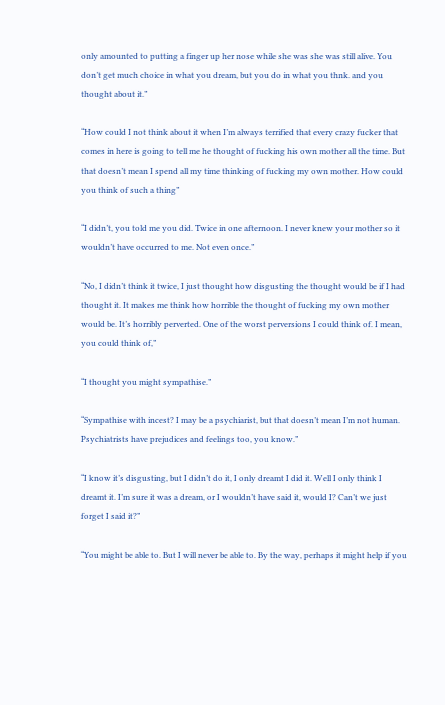only amounted to putting a finger up her nose while she was she was still alive. You don’t get much choice in what you dream, but you do in what you thnk. and you thought about it.”

“How could I not think about it when I’m always terrified that every crazy fucker that comes in here is going to tell me he thought of fucking his own mother all the time. But that doesn’t mean I spend all my time thinking of fucking my own mother. How could you think of such a thing”

“I didn’t, you told me you did. Twice in one afternoon. I never knew your mother so it wouldn’t have occurred to me. Not even once.”

“No, I didn’t think it twice, I just thought how disgusting the thought would be if I had thought it. It makes me think how horrible the thought of fucking my own mother would be. It’s horribly perverted. One of the worst perversions I could think of. I mean, you could think of,”

“I thought you might sympathise.”

“Sympathise with incest? I may be a psychiarist, but that doesn’t mean I’m not human. Psychiatrists have prejudices and feelings too, you know.”

“I know it’s disgusting, but I didn’t do it, I only dreamt I did it. Well I only think I dreamt it. I’m sure it was a dream, or I wouldn’t have said it, would I? Can’t we just forget I said it?”

“You might be able to. But I will never be able to. By the way, perhaps it might help if you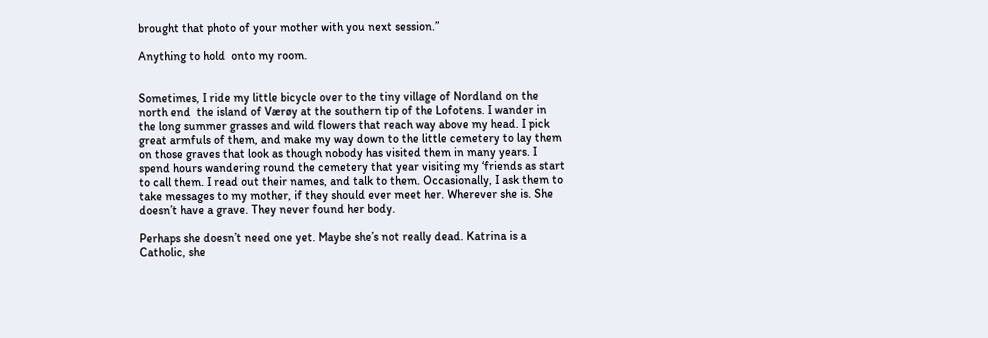brought that photo of your mother with you next session.”

Anything to hold  onto my room.


Sometimes, I ride my little bicycle over to the tiny village of Nordland on the north end  the island of Værøy at the southern tip of the Lofotens. I wander in the long summer grasses and wild flowers that reach way above my head. I pick great armfuls of them, and make my way down to the little cemetery to lay them on those graves that look as though nobody has visited them in many years. I spend hours wandering round the cemetery that year visiting my ‘friends as start to call them. I read out their names, and talk to them. Occasionally, I ask them to take messages to my mother, if they should ever meet her. Wherever she is. She doesn’t have a grave. They never found her body.

Perhaps she doesn’t need one yet. Maybe she’s not really dead. Katrina is a Catholic, she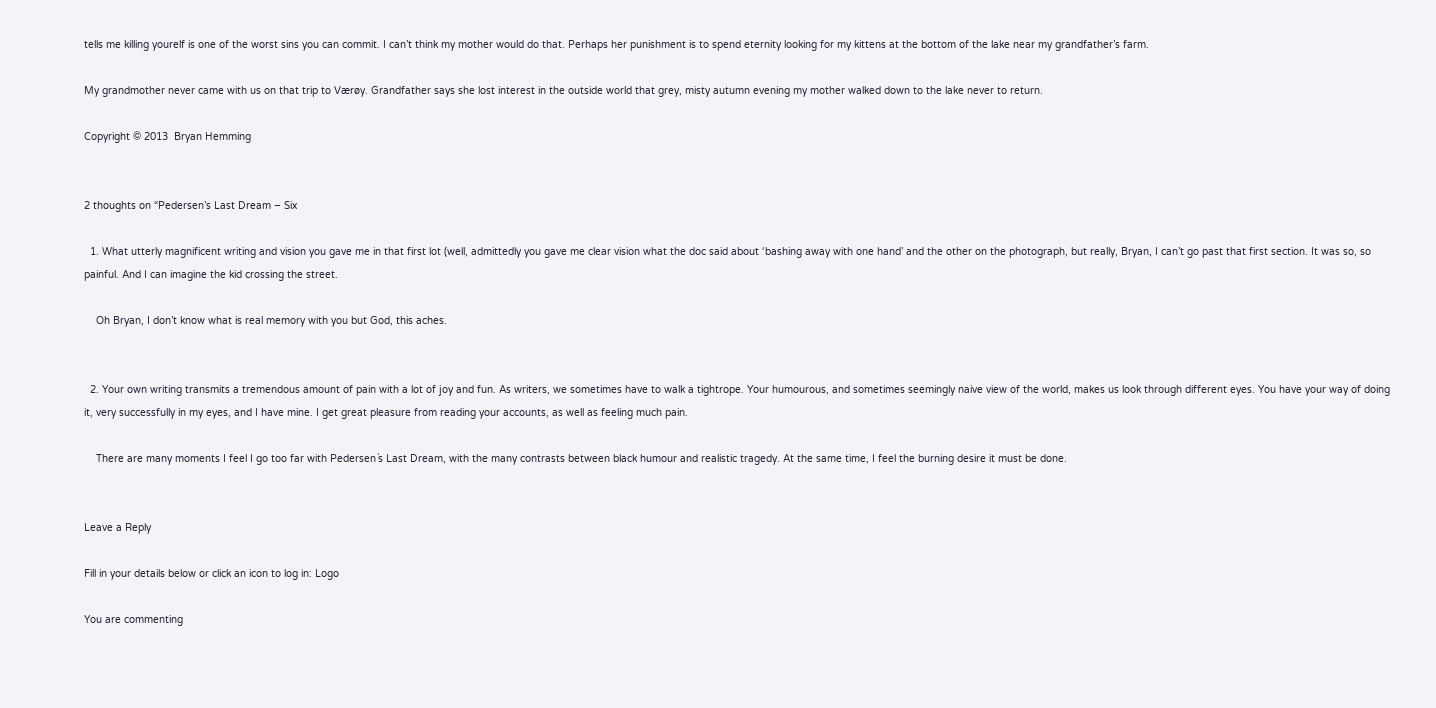tells me killing yourelf is one of the worst sins you can commit. I can’t think my mother would do that. Perhaps her punishment is to spend eternity looking for my kittens at the bottom of the lake near my grandfather’s farm.

My grandmother never came with us on that trip to Værøy. Grandfather says she lost interest in the outside world that grey, misty autumn evening my mother walked down to the lake never to return.

Copyright © 2013  Bryan Hemming


2 thoughts on “Pedersen’s Last Dream – Six

  1. What utterly magnificent writing and vision you gave me in that first lot (well, admittedly you gave me clear vision what the doc said about ‘bashing away with one hand’ and the other on the photograph, but really, Bryan, I can’t go past that first section. It was so, so painful. And I can imagine the kid crossing the street.

    Oh Bryan, I don’t know what is real memory with you but God, this aches.


  2. Your own writing transmits a tremendous amount of pain with a lot of joy and fun. As writers, we sometimes have to walk a tightrope. Your humourous, and sometimes seemingly naive view of the world, makes us look through different eyes. You have your way of doing it, very successfully in my eyes, and I have mine. I get great pleasure from reading your accounts, as well as feeling much pain.

    There are many moments I feel I go too far with Pedersen´s Last Dream, with the many contrasts between black humour and realistic tragedy. At the same time, I feel the burning desire it must be done.


Leave a Reply

Fill in your details below or click an icon to log in: Logo

You are commenting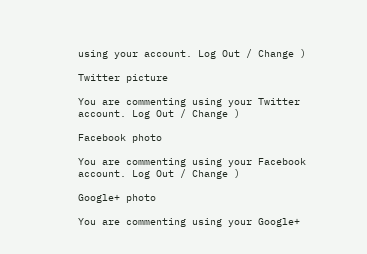using your account. Log Out / Change )

Twitter picture

You are commenting using your Twitter account. Log Out / Change )

Facebook photo

You are commenting using your Facebook account. Log Out / Change )

Google+ photo

You are commenting using your Google+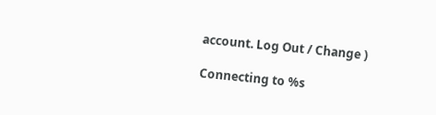account. Log Out / Change )

Connecting to %s